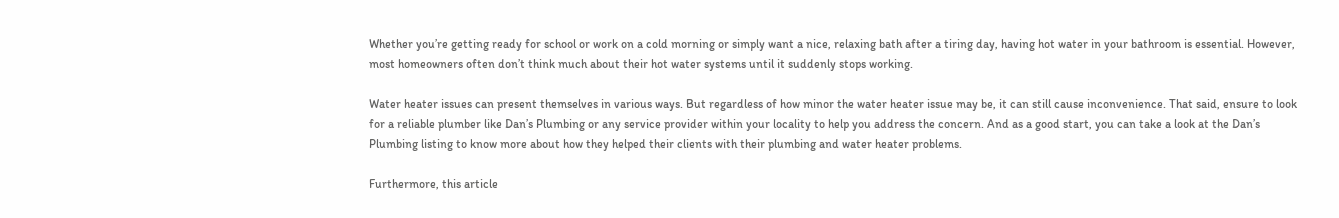Whether you’re getting ready for school or work on a cold morning or simply want a nice, relaxing bath after a tiring day, having hot water in your bathroom is essential. However, most homeowners often don’t think much about their hot water systems until it suddenly stops working.

Water heater issues can present themselves in various ways. But regardless of how minor the water heater issue may be, it can still cause inconvenience. That said, ensure to look for a reliable plumber like Dan’s Plumbing or any service provider within your locality to help you address the concern. And as a good start, you can take a look at the Dan’s Plumbing listing to know more about how they helped their clients with their plumbing and water heater problems.

Furthermore, this article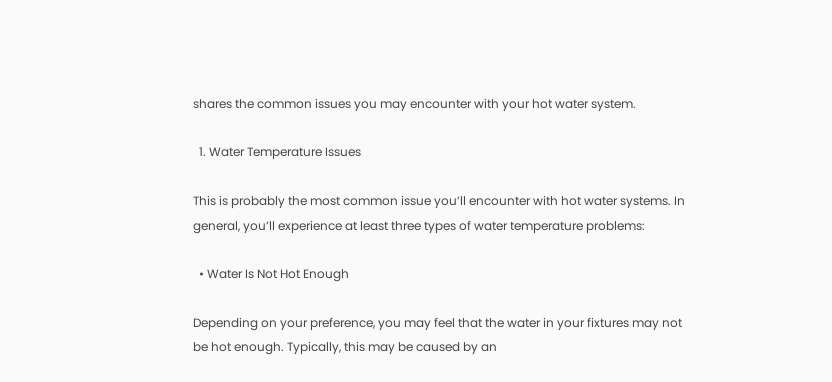shares the common issues you may encounter with your hot water system.

  1. Water Temperature Issues

This is probably the most common issue you’ll encounter with hot water systems. In general, you’ll experience at least three types of water temperature problems:

  • Water Is Not Hot Enough

Depending on your preference, you may feel that the water in your fixtures may not be hot enough. Typically, this may be caused by an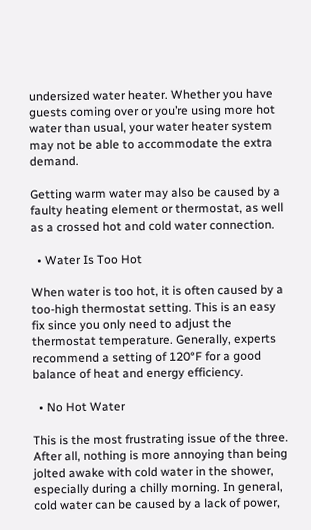undersized water heater. Whether you have guests coming over or you’re using more hot water than usual, your water heater system may not be able to accommodate the extra demand.

Getting warm water may also be caused by a faulty heating element or thermostat, as well as a crossed hot and cold water connection.

  • Water Is Too Hot

When water is too hot, it is often caused by a too-high thermostat setting. This is an easy fix since you only need to adjust the thermostat temperature. Generally, experts recommend a setting of 120°F for a good balance of heat and energy efficiency.

  • No Hot Water

This is the most frustrating issue of the three. After all, nothing is more annoying than being jolted awake with cold water in the shower, especially during a chilly morning. In general, cold water can be caused by a lack of power,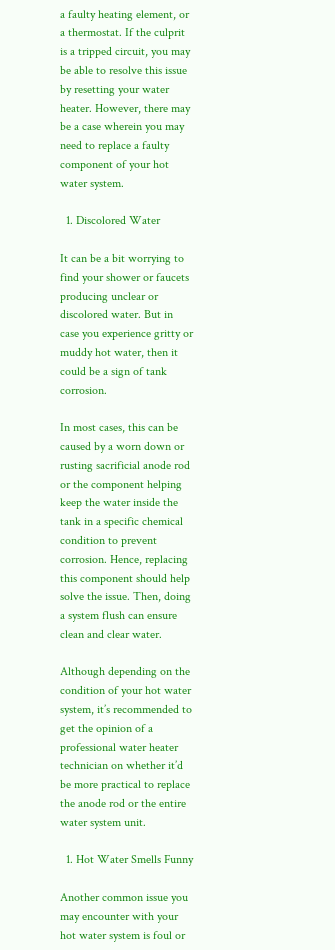a faulty heating element, or a thermostat. If the culprit is a tripped circuit, you may be able to resolve this issue by resetting your water heater. However, there may be a case wherein you may need to replace a faulty component of your hot water system.

  1. Discolored Water

It can be a bit worrying to find your shower or faucets producing unclear or discolored water. But in case you experience gritty or muddy hot water, then it could be a sign of tank corrosion.

In most cases, this can be caused by a worn down or rusting sacrificial anode rod or the component helping keep the water inside the tank in a specific chemical condition to prevent corrosion. Hence, replacing this component should help solve the issue. Then, doing a system flush can ensure clean and clear water.

Although depending on the condition of your hot water system, it’s recommended to get the opinion of a professional water heater technician on whether it’d be more practical to replace the anode rod or the entire water system unit.

  1. Hot Water Smells Funny

Another common issue you may encounter with your hot water system is foul or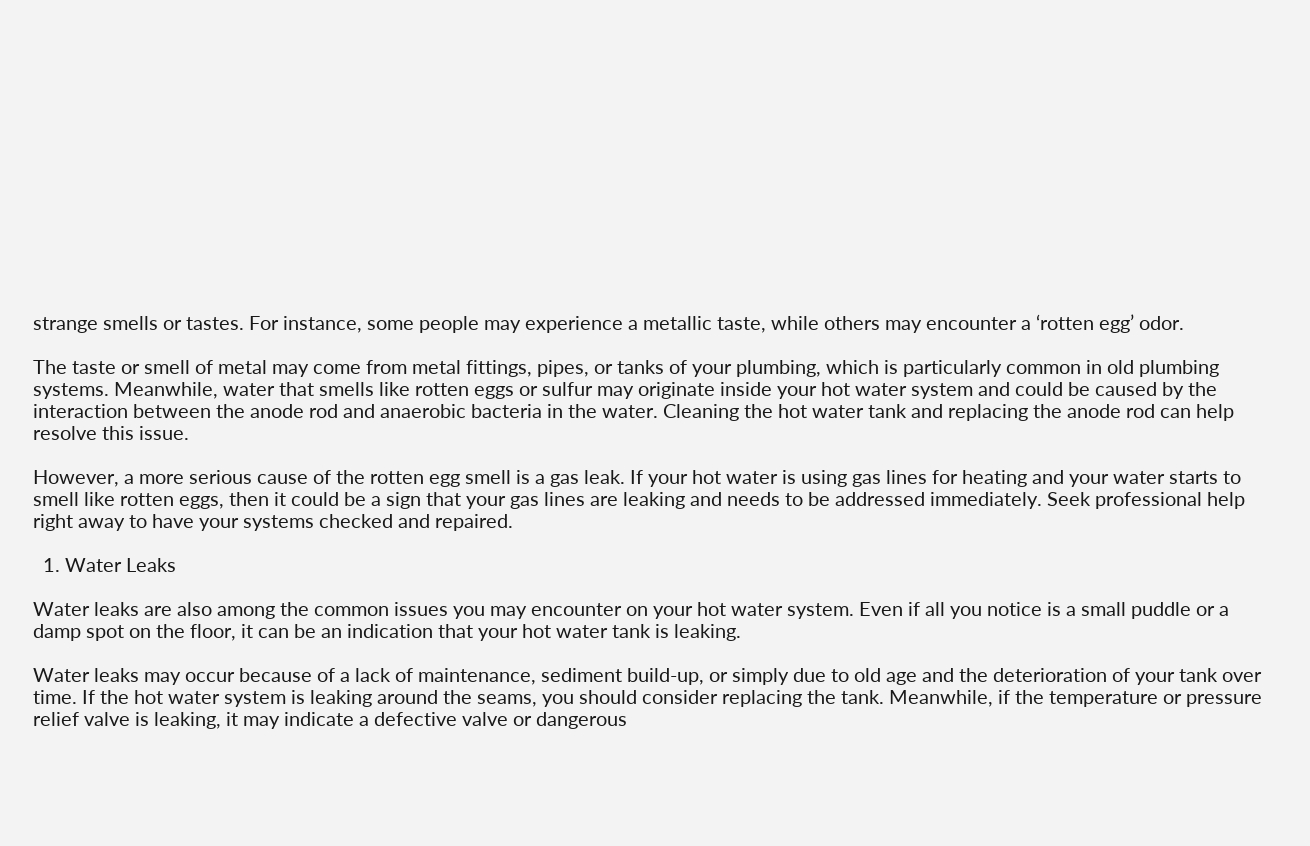strange smells or tastes. For instance, some people may experience a metallic taste, while others may encounter a ‘rotten egg’ odor.

The taste or smell of metal may come from metal fittings, pipes, or tanks of your plumbing, which is particularly common in old plumbing systems. Meanwhile, water that smells like rotten eggs or sulfur may originate inside your hot water system and could be caused by the interaction between the anode rod and anaerobic bacteria in the water. Cleaning the hot water tank and replacing the anode rod can help resolve this issue.

However, a more serious cause of the rotten egg smell is a gas leak. If your hot water is using gas lines for heating and your water starts to smell like rotten eggs, then it could be a sign that your gas lines are leaking and needs to be addressed immediately. Seek professional help right away to have your systems checked and repaired.

  1. Water Leaks

Water leaks are also among the common issues you may encounter on your hot water system. Even if all you notice is a small puddle or a damp spot on the floor, it can be an indication that your hot water tank is leaking.

Water leaks may occur because of a lack of maintenance, sediment build-up, or simply due to old age and the deterioration of your tank over time. If the hot water system is leaking around the seams, you should consider replacing the tank. Meanwhile, if the temperature or pressure relief valve is leaking, it may indicate a defective valve or dangerous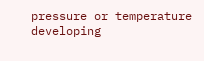pressure or temperature developing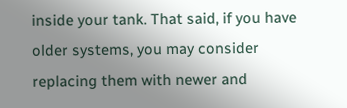inside your tank. That said, if you have older systems, you may consider replacing them with newer and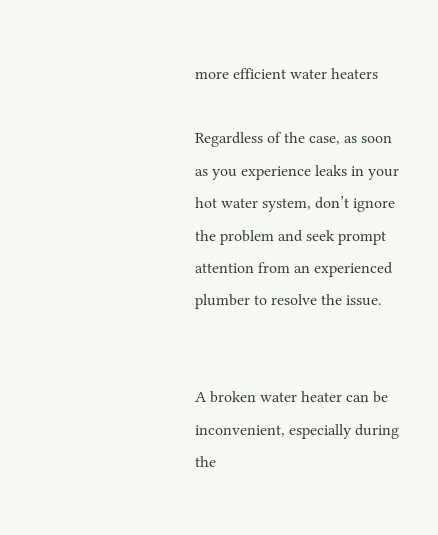more efficient water heaters

Regardless of the case, as soon as you experience leaks in your hot water system, don’t ignore the problem and seek prompt attention from an experienced plumber to resolve the issue.


A broken water heater can be inconvenient, especially during the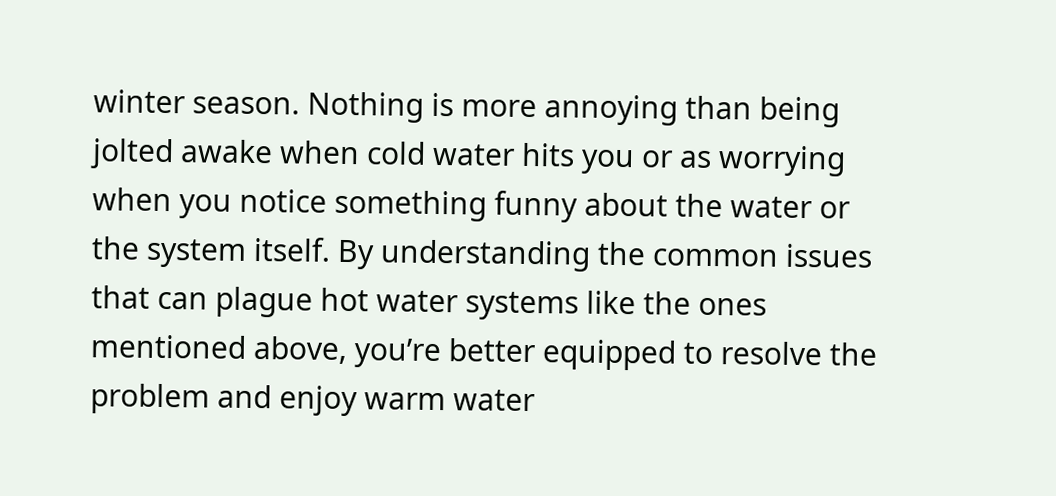winter season. Nothing is more annoying than being jolted awake when cold water hits you or as worrying when you notice something funny about the water or the system itself. By understanding the common issues that can plague hot water systems like the ones mentioned above, you’re better equipped to resolve the problem and enjoy warm water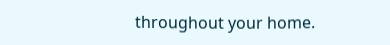throughout your home.